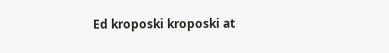Ed kroposki kroposki at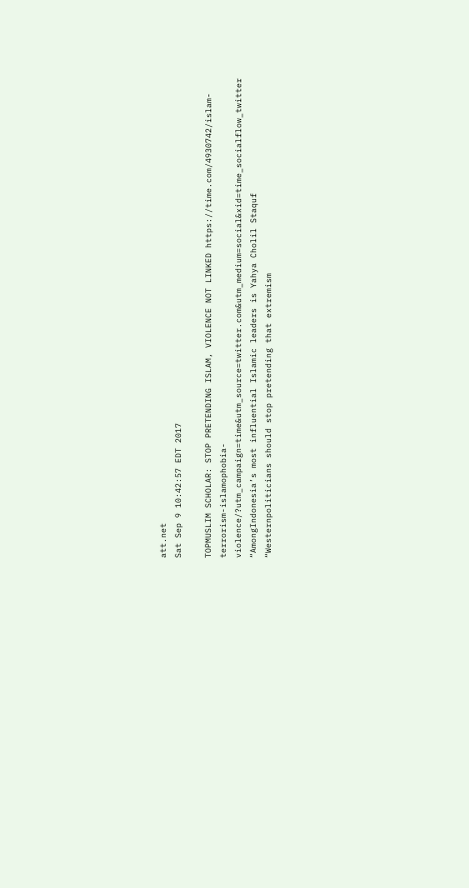att.net
Sat Sep 9 10:42:57 EDT 2017

TOPMUSLIM SCHOLAR: STOP PRETENDING ISLAM, VIOLENCE NOT LINKED https://time.com/4930742/islam-terrorism-islamophobia-violence/?utm_campaign=time&utm_source=twitter.com&utm_medium=social&xid=time_socialflow_twitter
“AmongIndonesia’s most influential Islamic leaders is Yahya Cholil Staquf
“Westernpoliticians should stop pretending that extremism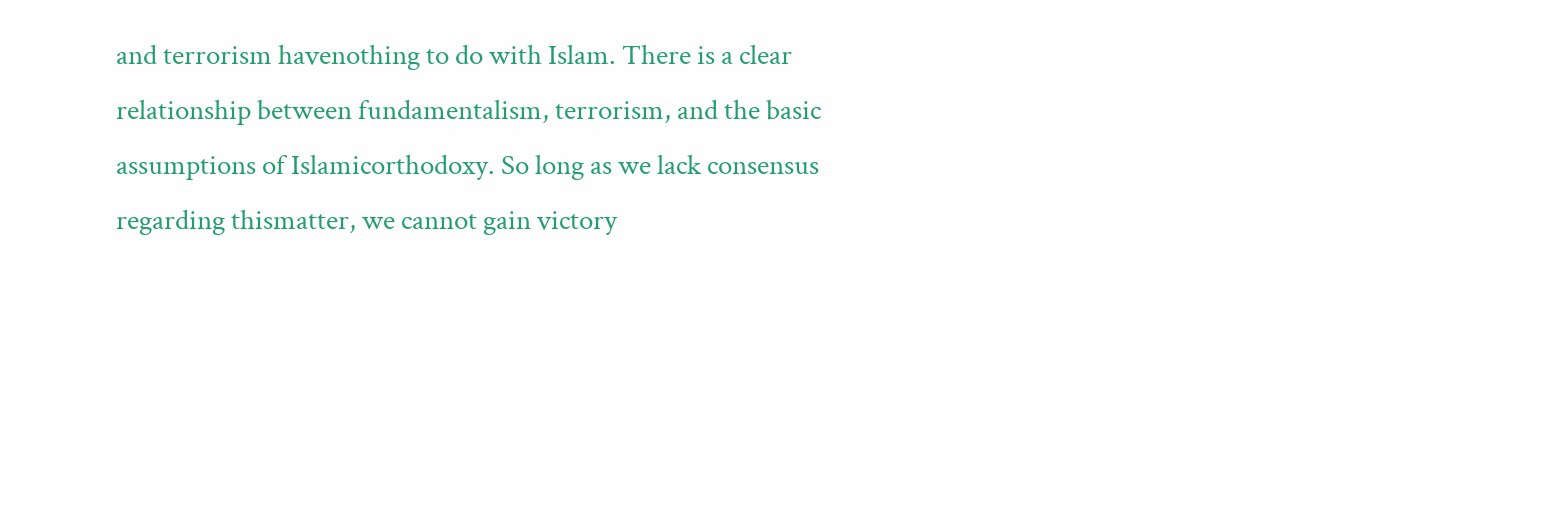and terrorism havenothing to do with Islam. There is a clear relationship between fundamentalism, terrorism, and the basic assumptions of Islamicorthodoxy. So long as we lack consensus regarding thismatter, we cannot gain victory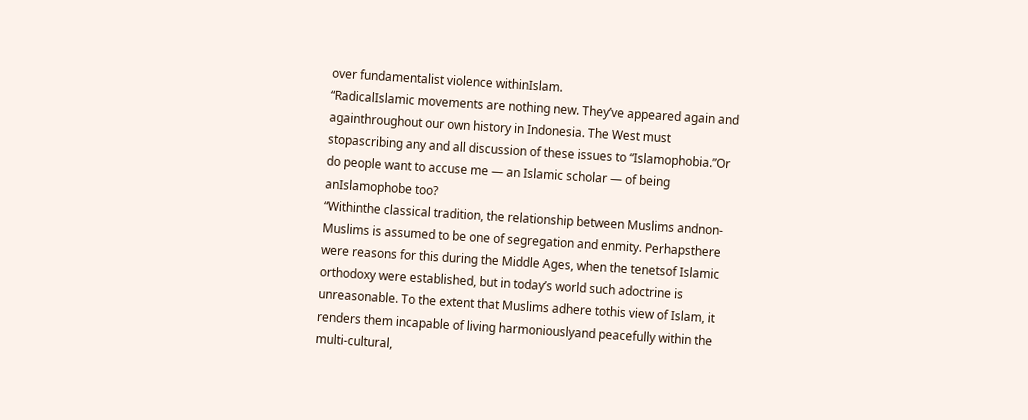over fundamentalist violence withinIslam.
“RadicalIslamic movements are nothing new. They’ve appeared again and againthroughout our own history in Indonesia. The West must stopascribing any and all discussion of these issues to “Islamophobia.”Or do people want to accuse me — an Islamic scholar — of being anIslamophobe too?
“Withinthe classical tradition, the relationship between Muslims andnon-Muslims is assumed to be one of segregation and enmity. Perhapsthere were reasons for this during the Middle Ages, when the tenetsof Islamic orthodoxy were established, but in today’s world such adoctrine is unreasonable. To the extent that Muslims adhere tothis view of Islam, it renders them incapable of living harmoniouslyand peacefully within the multi-cultural,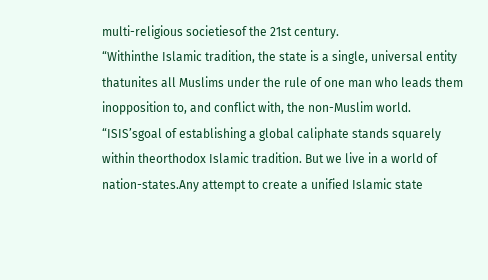multi-religious societiesof the 21st century.
“Withinthe Islamic tradition, the state is a single, universal entity thatunites all Muslims under the rule of one man who leads them inopposition to, and conflict with, the non-Muslim world.
“ISIS’sgoal of establishing a global caliphate stands squarely within theorthodox Islamic tradition. But we live in a world of nation-states.Any attempt to create a unified Islamic state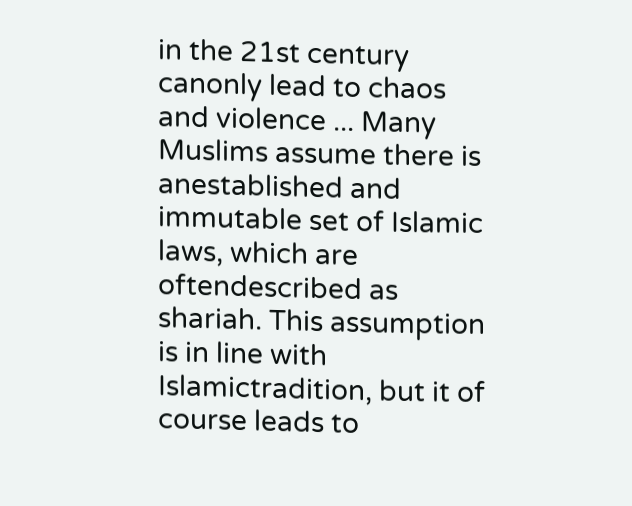in the 21st century canonly lead to chaos and violence ... Many Muslims assume there is anestablished and immutable set of Islamic laws, which are oftendescribed as shariah. This assumption is in line with Islamictradition, but it of course leads to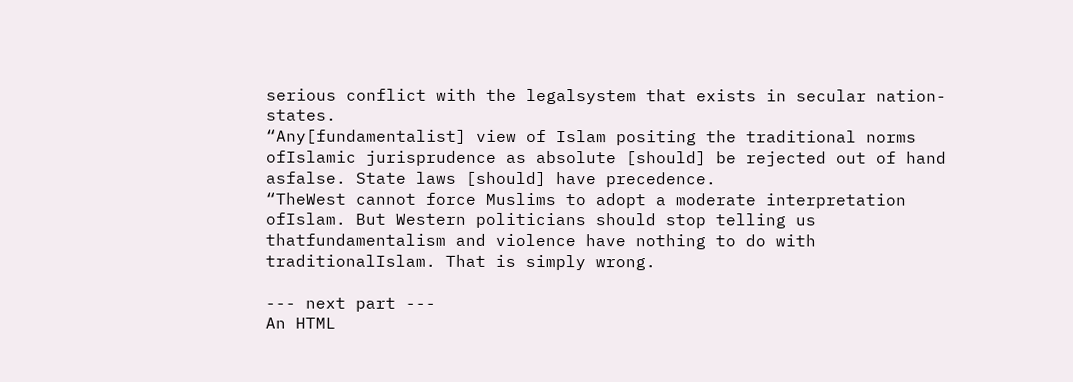serious conflict with the legalsystem that exists in secular nation-states.
“Any[fundamentalist] view of Islam positing the traditional norms ofIslamic jurisprudence as absolute [should] be rejected out of hand asfalse. State laws [should] have precedence.
“TheWest cannot force Muslims to adopt a moderate interpretation ofIslam. But Western politicians should stop telling us thatfundamentalism and violence have nothing to do with traditionalIslam. That is simply wrong.

--- next part ---
An HTML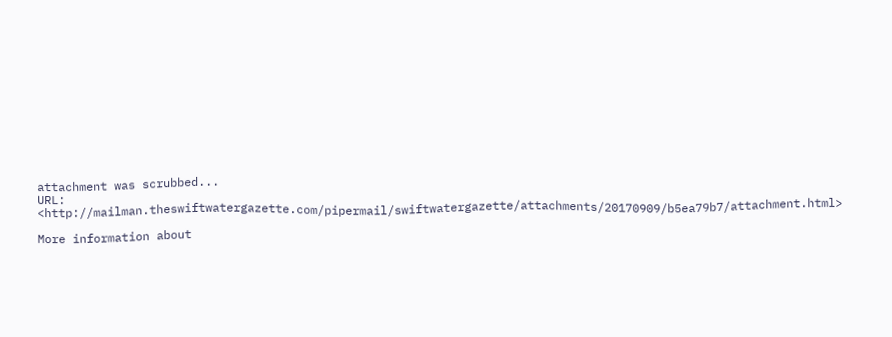attachment was scrubbed...
URL: <http://mailman.theswiftwatergazette.com/pipermail/swiftwatergazette/attachments/20170909/b5ea79b7/attachment.html>

More information about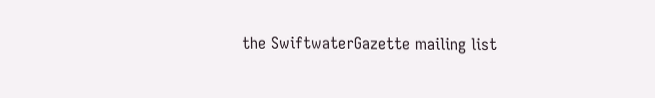the SwiftwaterGazette mailing list